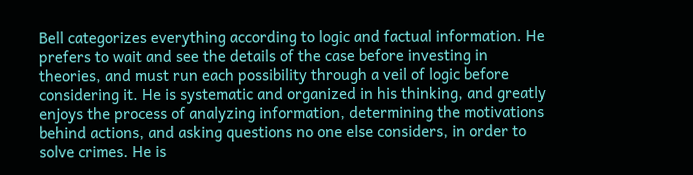Bell categorizes everything according to logic and factual information. He prefers to wait and see the details of the case before investing in theories, and must run each possibility through a veil of logic before considering it. He is systematic and organized in his thinking, and greatly enjoys the process of analyzing information, determining the motivations behind actions, and asking questions no one else considers, in order to solve crimes. He is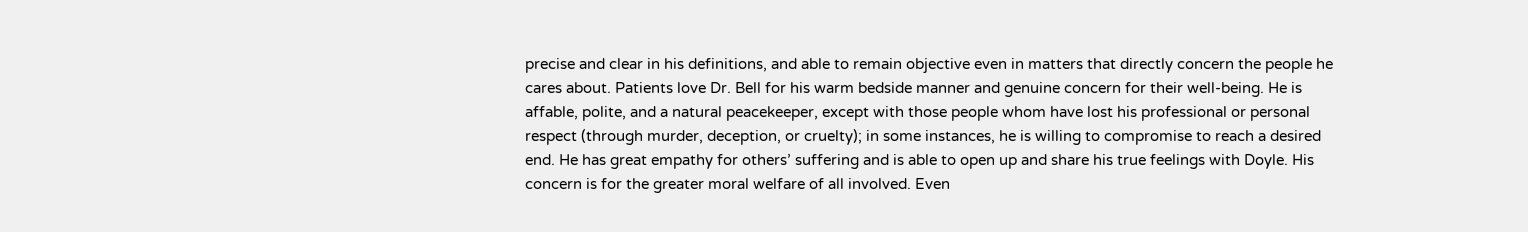precise and clear in his definitions, and able to remain objective even in matters that directly concern the people he cares about. Patients love Dr. Bell for his warm bedside manner and genuine concern for their well-being. He is affable, polite, and a natural peacekeeper, except with those people whom have lost his professional or personal respect (through murder, deception, or cruelty); in some instances, he is willing to compromise to reach a desired end. He has great empathy for others’ suffering and is able to open up and share his true feelings with Doyle. His concern is for the greater moral welfare of all involved. Even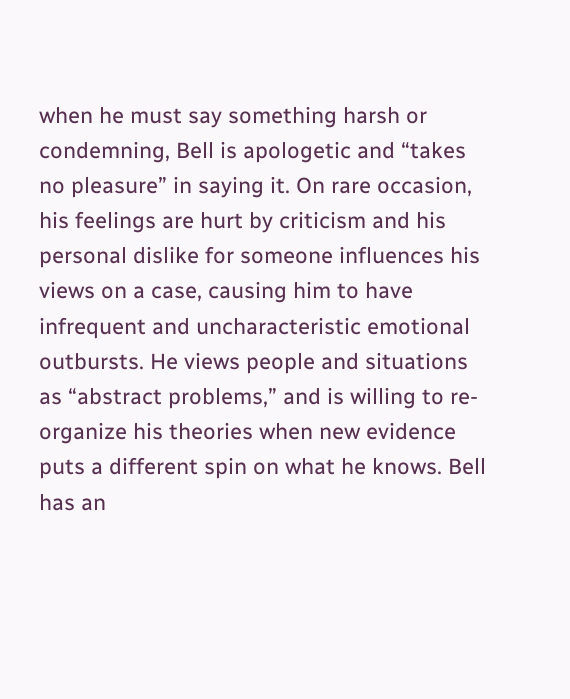when he must say something harsh or condemning, Bell is apologetic and “takes no pleasure” in saying it. On rare occasion, his feelings are hurt by criticism and his personal dislike for someone influences his views on a case, causing him to have infrequent and uncharacteristic emotional outbursts. He views people and situations as “abstract problems,” and is willing to re-organize his theories when new evidence puts a different spin on what he knows. Bell has an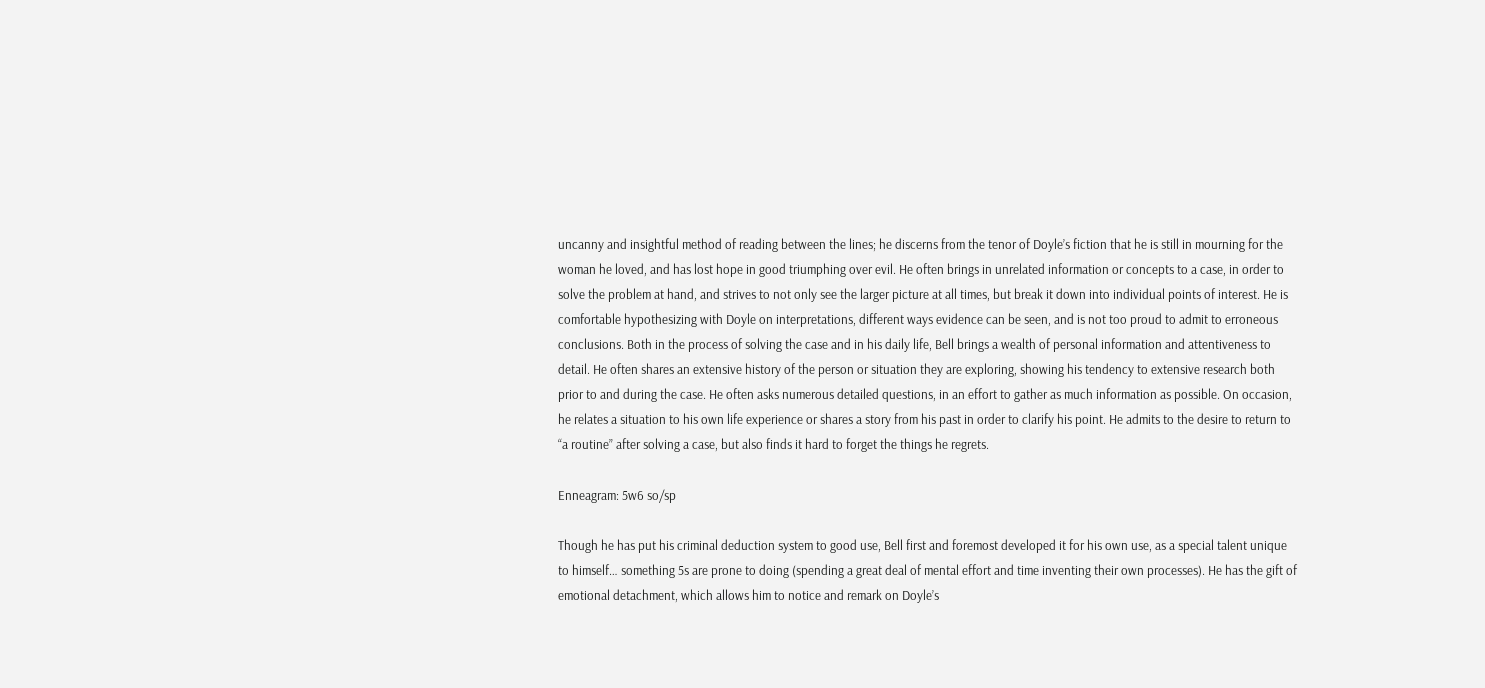uncanny and insightful method of reading between the lines; he discerns from the tenor of Doyle’s fiction that he is still in mourning for the woman he loved, and has lost hope in good triumphing over evil. He often brings in unrelated information or concepts to a case, in order to solve the problem at hand, and strives to not only see the larger picture at all times, but break it down into individual points of interest. He is comfortable hypothesizing with Doyle on interpretations, different ways evidence can be seen, and is not too proud to admit to erroneous conclusions. Both in the process of solving the case and in his daily life, Bell brings a wealth of personal information and attentiveness to detail. He often shares an extensive history of the person or situation they are exploring, showing his tendency to extensive research both prior to and during the case. He often asks numerous detailed questions, in an effort to gather as much information as possible. On occasion, he relates a situation to his own life experience or shares a story from his past in order to clarify his point. He admits to the desire to return to “a routine” after solving a case, but also finds it hard to forget the things he regrets.

Enneagram: 5w6 so/sp

Though he has put his criminal deduction system to good use, Bell first and foremost developed it for his own use, as a special talent unique to himself… something 5s are prone to doing (spending a great deal of mental effort and time inventing their own processes). He has the gift of emotional detachment, which allows him to notice and remark on Doyle’s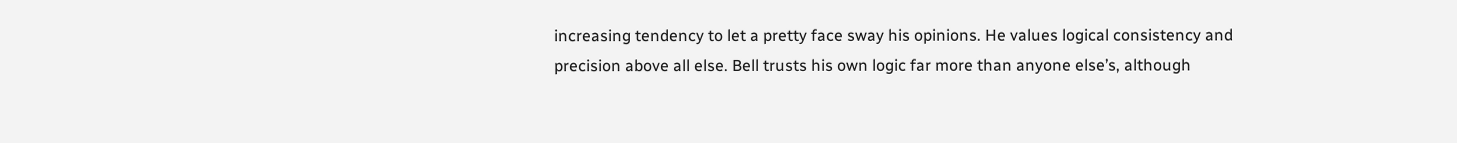increasing tendency to let a pretty face sway his opinions. He values logical consistency and precision above all else. Bell trusts his own logic far more than anyone else’s, although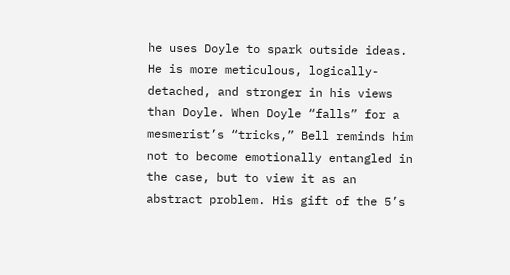he uses Doyle to spark outside ideas. He is more meticulous, logically-detached, and stronger in his views than Doyle. When Doyle “falls” for a mesmerist’s “tricks,” Bell reminds him not to become emotionally entangled in the case, but to view it as an abstract problem. His gift of the 5’s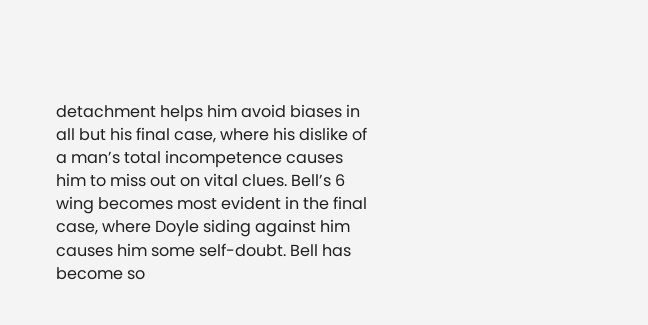detachment helps him avoid biases in all but his final case, where his dislike of a man’s total incompetence causes him to miss out on vital clues. Bell’s 6 wing becomes most evident in the final case, where Doyle siding against him causes him some self-doubt. Bell has become so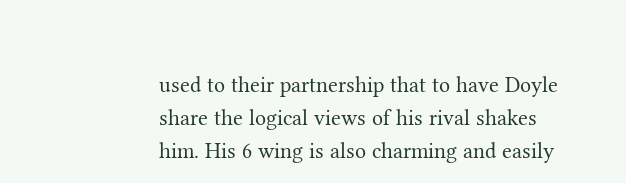used to their partnership that to have Doyle share the logical views of his rival shakes him. His 6 wing is also charming and easily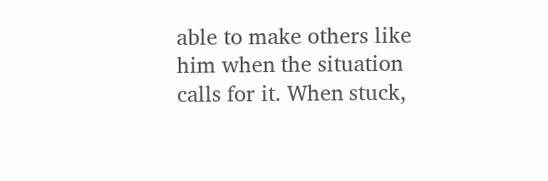able to make others like him when the situation calls for it. When stuck,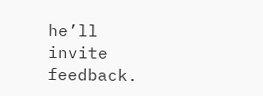he’ll invite feedback.